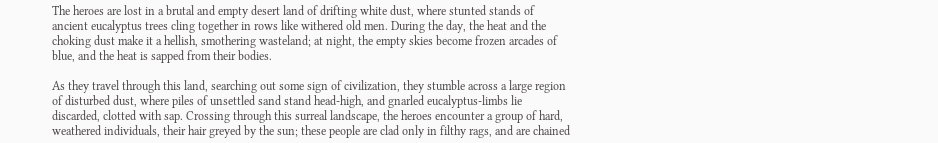The heroes are lost in a brutal and empty desert land of drifting white dust, where stunted stands of ancient eucalyptus trees cling together in rows like withered old men. During the day, the heat and the choking dust make it a hellish, smothering wasteland; at night, the empty skies become frozen arcades of blue, and the heat is sapped from their bodies.

As they travel through this land, searching out some sign of civilization, they stumble across a large region of disturbed dust, where piles of unsettled sand stand head-high, and gnarled eucalyptus-limbs lie discarded, clotted with sap. Crossing through this surreal landscape, the heroes encounter a group of hard, weathered individuals, their hair greyed by the sun; these people are clad only in filthy rags, and are chained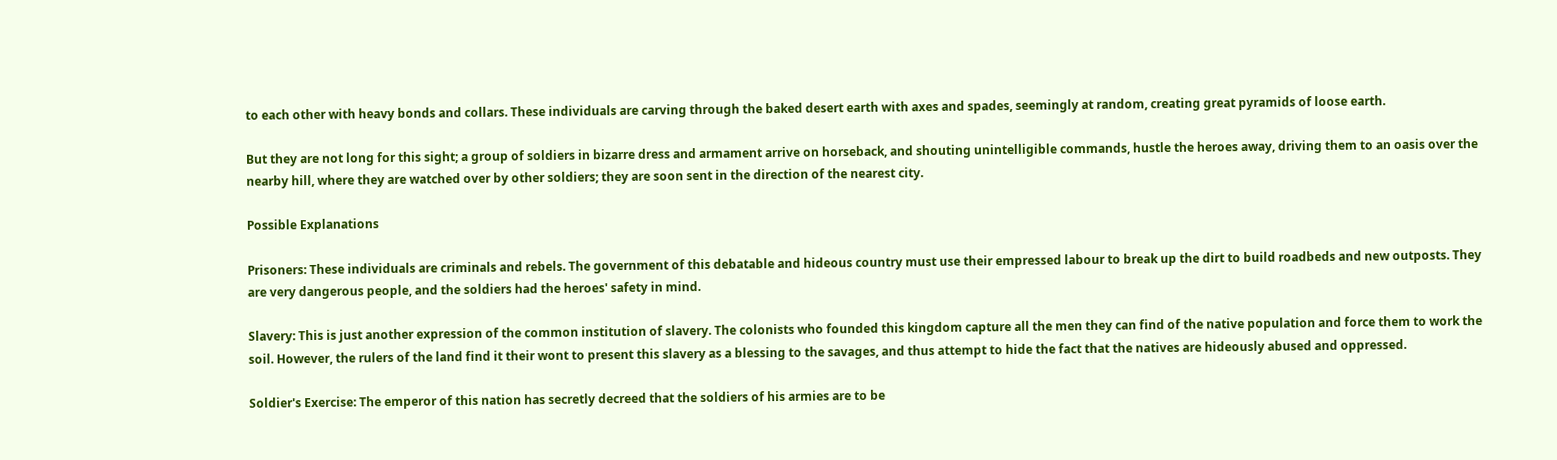to each other with heavy bonds and collars. These individuals are carving through the baked desert earth with axes and spades, seemingly at random, creating great pyramids of loose earth.

But they are not long for this sight; a group of soldiers in bizarre dress and armament arrive on horseback, and shouting unintelligible commands, hustle the heroes away, driving them to an oasis over the nearby hill, where they are watched over by other soldiers; they are soon sent in the direction of the nearest city.

Possible Explanations

Prisoners: These individuals are criminals and rebels. The government of this debatable and hideous country must use their empressed labour to break up the dirt to build roadbeds and new outposts. They are very dangerous people, and the soldiers had the heroes' safety in mind.

Slavery: This is just another expression of the common institution of slavery. The colonists who founded this kingdom capture all the men they can find of the native population and force them to work the soil. However, the rulers of the land find it their wont to present this slavery as a blessing to the savages, and thus attempt to hide the fact that the natives are hideously abused and oppressed.

Soldier's Exercise: The emperor of this nation has secretly decreed that the soldiers of his armies are to be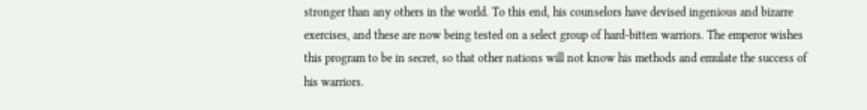stronger than any others in the world. To this end, his counselors have devised ingenious and bizarre exercises, and these are now being tested on a select group of hard-bitten warriors. The emperor wishes this program to be in secret, so that other nations will not know his methods and emulate the success of his warriors.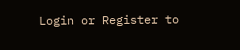Login or Register to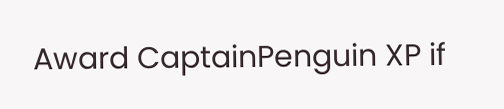Award CaptainPenguin XP if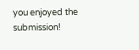you enjoyed the submission!